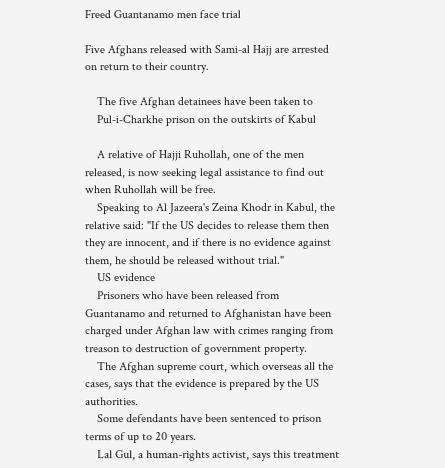Freed Guantanamo men face trial

Five Afghans released with Sami-al Hajj are arrested on return to their country.

    The five Afghan detainees have been taken to
    Pul-i-Charkhe prison on the outskirts of Kabul

    A relative of Hajji Ruhollah, one of the men released, is now seeking legal assistance to find out when Ruhollah will be free.
    Speaking to Al Jazeera's Zeina Khodr in Kabul, the relative said: "If the US decides to release them then they are innocent, and if there is no evidence against them, he should be released without trial."
    US evidence
    Prisoners who have been released from Guantanamo and returned to Afghanistan have been charged under Afghan law with crimes ranging from treason to destruction of government property.
    The Afghan supreme court, which overseas all the cases, says that the evidence is prepared by the US authorities.
    Some defendants have been sentenced to prison terms of up to 20 years.
    Lal Gul, a human-rights activist, says this treatment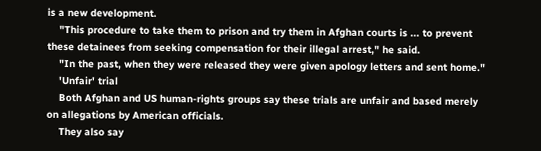is a new development.
    "This procedure to take them to prison and try them in Afghan courts is ... to prevent these detainees from seeking compensation for their illegal arrest," he said.
    "In the past, when they were released they were given apology letters and sent home."
    'Unfair' trial
    Both Afghan and US human-rights groups say these trials are unfair and based merely on allegations by American officials.
    They also say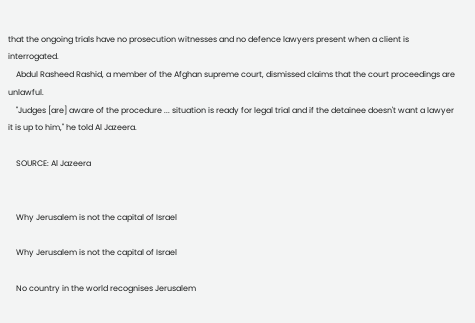that the ongoing trials have no prosecution witnesses and no defence lawyers present when a client is interrogated.
    Abdul Rasheed Rashid, a member of the Afghan supreme court, dismissed claims that the court proceedings are unlawful.
    "Judges [are] aware of the procedure ... situation is ready for legal trial and if the detainee doesn't want a lawyer it is up to him," he told Al Jazeera.

    SOURCE: Al Jazeera


    Why Jerusalem is not the capital of Israel

    Why Jerusalem is not the capital of Israel

    No country in the world recognises Jerusalem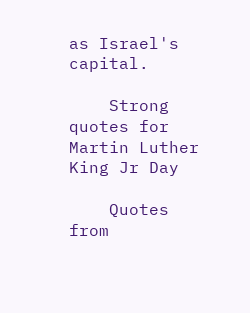as Israel's capital.

    Strong quotes for Martin Luther King Jr Day

    Quotes from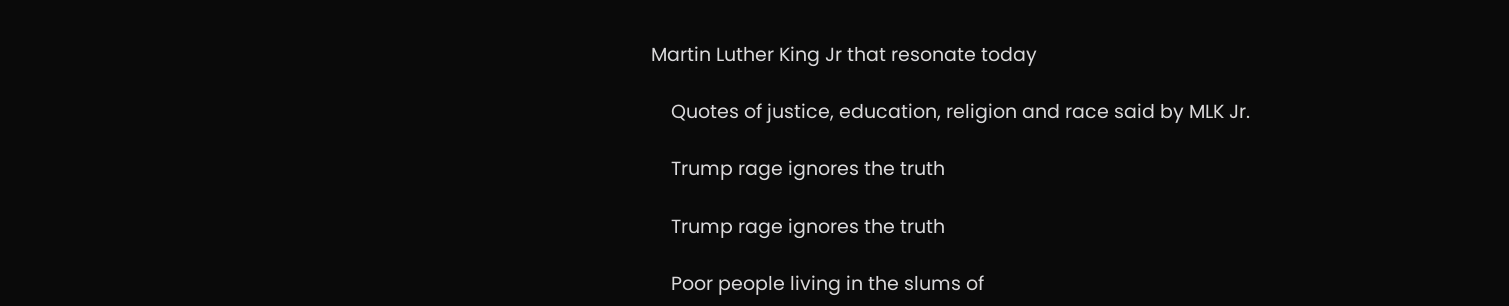Martin Luther King Jr that resonate today

    Quotes of justice, education, religion and race said by MLK Jr.

    Trump rage ignores the truth

    Trump rage ignores the truth

    Poor people living in the slums of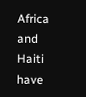Africa and Haiti have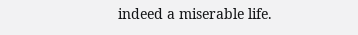indeed a miserable life.